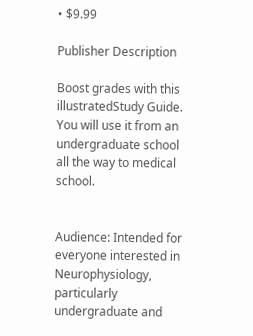• $9.99

Publisher Description

Boost grades with this illustratedStudy Guide. You will use it from an undergraduate school all the way to medical school.


Audience: Intended for everyone interested in Neurophysiology, particularly undergraduate and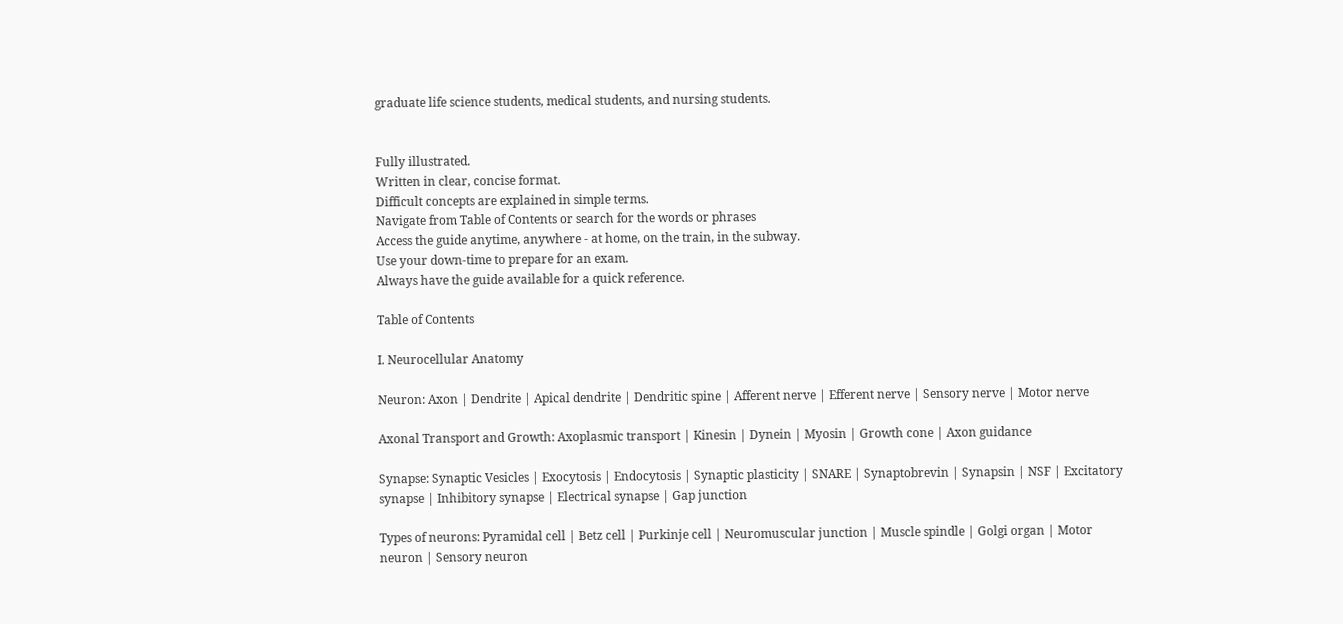graduate life science students, medical students, and nursing students.


Fully illustrated.
Written in clear, concise format.
Difficult concepts are explained in simple terms.
Navigate from Table of Contents or search for the words or phrases
Access the guide anytime, anywhere - at home, on the train, in the subway.
Use your down-time to prepare for an exam.
Always have the guide available for a quick reference.

Table of Contents

I. Neurocellular Anatomy

Neuron: Axon | Dendrite | Apical dendrite | Dendritic spine | Afferent nerve | Efferent nerve | Sensory nerve | Motor nerve

Axonal Transport and Growth: Axoplasmic transport | Kinesin | Dynein | Myosin | Growth cone | Axon guidance

Synapse: Synaptic Vesicles | Exocytosis | Endocytosis | Synaptic plasticity | SNARE | Synaptobrevin | Synapsin | NSF | Excitatory synapse | Inhibitory synapse | Electrical synapse | Gap junction

Types of neurons: Pyramidal cell | Betz cell | Purkinje cell | Neuromuscular junction | Muscle spindle | Golgi organ | Motor neuron | Sensory neuron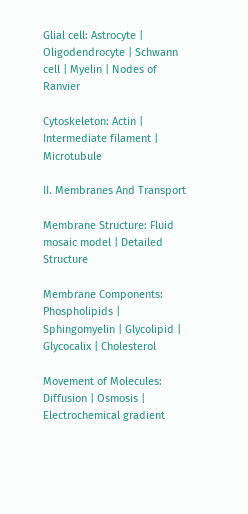Glial cell: Astrocyte | Oligodendrocyte | Schwann cell | Myelin | Nodes of Ranvier

Cytoskeleton: Actin | Intermediate filament | Microtubule

II. Membranes And Transport

Membrane Structure: Fluid mosaic model | Detailed Structure

Membrane Components: Phospholipids | Sphingomyelin | Glycolipid | Glycocalix | Cholesterol

Movement of Molecules: Diffusion | Osmosis | Electrochemical gradient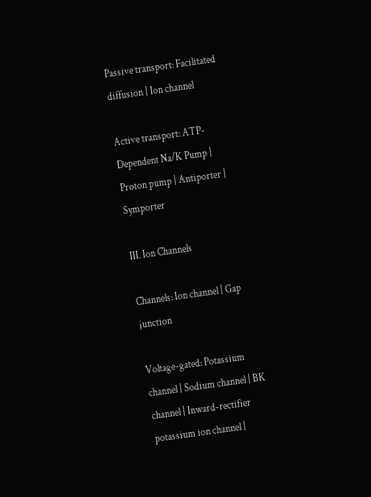Passive transport: Facilitated diffusion | Ion channel

Active transport: ATP-Dependent Na/K Pump | Proton pump | Antiporter | Symporter

III. Ion Channels

Channels: Ion channel | Gap junction

Voltage-gated: Potassium channel | Sodium channel | BK channel | Inward-rectifier potassium ion channel |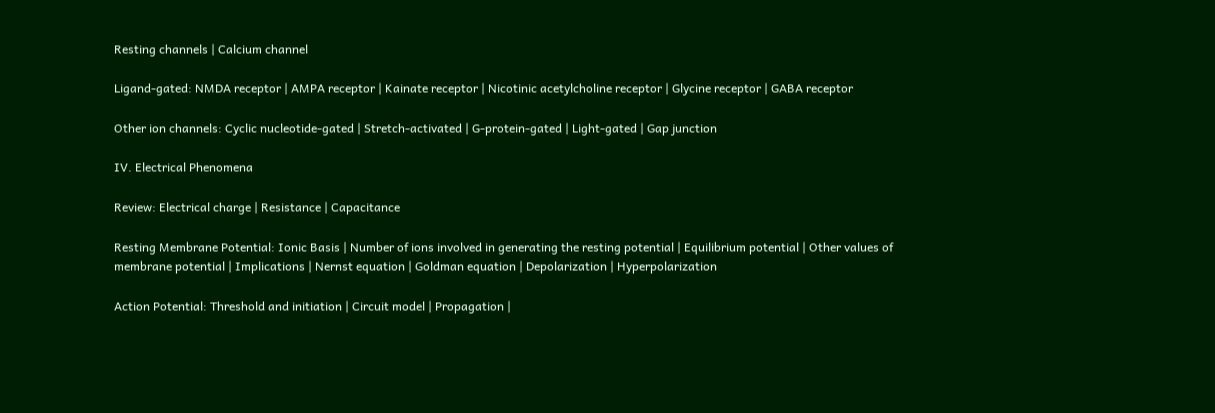Resting channels | Calcium channel

Ligand-gated: NMDA receptor | AMPA receptor | Kainate receptor | Nicotinic acetylcholine receptor | Glycine receptor | GABA receptor

Other ion channels: Cyclic nucleotide-gated | Stretch-activated | G-protein-gated | Light-gated | Gap junction

IV. Electrical Phenomena

Review: Electrical charge | Resistance | Capacitance

Resting Membrane Potential: Ionic Basis | Number of ions involved in generating the resting potential | Equilibrium potential | Other values of membrane potential | Implications | Nernst equation | Goldman equation | Depolarization | Hyperpolarization

Action Potential: Threshold and initiation | Circuit model | Propagation |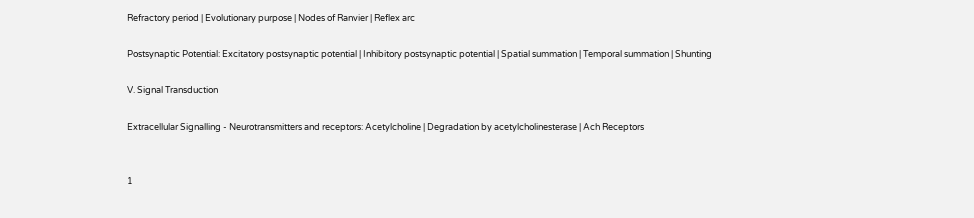Refractory period | Evolutionary purpose | Nodes of Ranvier | Reflex arc

Postsynaptic Potential: Excitatory postsynaptic potential | Inhibitory postsynaptic potential | Spatial summation | Temporal summation | Shunting

V. Signal Transduction

Extracellular Signalling - Neurotransmitters and receptors: Acetylcholine | Degradation by acetylcholinesterase | Ach Receptors


1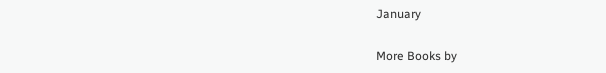January

More Books by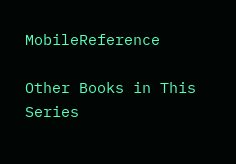MobileReference

Other Books in This Series